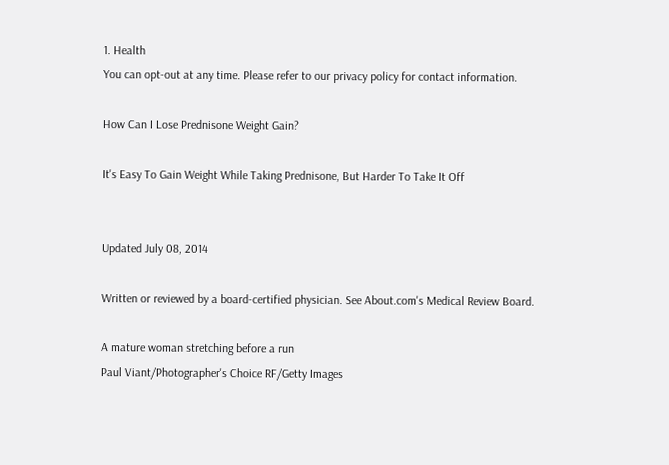1. Health
You can opt-out at any time. Please refer to our privacy policy for contact information.

How Can I Lose Prednisone Weight Gain?

It's Easy To Gain Weight While Taking Prednisone, But Harder To Take It Off


Updated July 08, 2014

Written or reviewed by a board-certified physician. See About.com's Medical Review Board.

A mature woman stretching before a run
Paul Viant/Photographer's Choice RF/Getty Images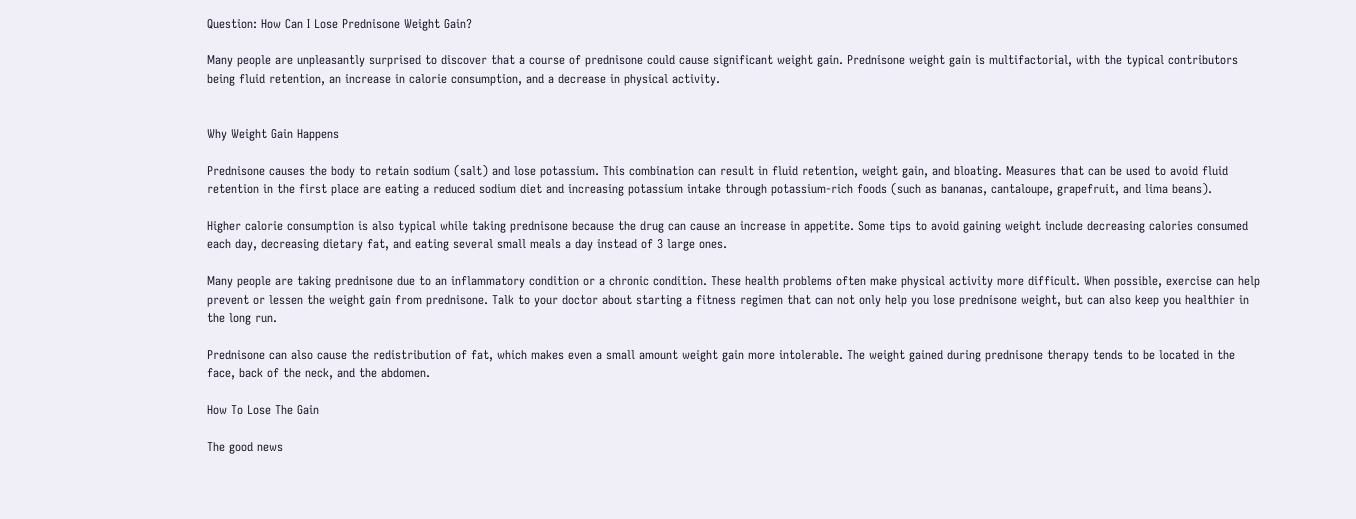Question: How Can I Lose Prednisone Weight Gain?

Many people are unpleasantly surprised to discover that a course of prednisone could cause significant weight gain. Prednisone weight gain is multifactorial, with the typical contributors being fluid retention, an increase in calorie consumption, and a decrease in physical activity.


Why Weight Gain Happens

Prednisone causes the body to retain sodium (salt) and lose potassium. This combination can result in fluid retention, weight gain, and bloating. Measures that can be used to avoid fluid retention in the first place are eating a reduced sodium diet and increasing potassium intake through potassium-rich foods (such as bananas, cantaloupe, grapefruit, and lima beans).

Higher calorie consumption is also typical while taking prednisone because the drug can cause an increase in appetite. Some tips to avoid gaining weight include decreasing calories consumed each day, decreasing dietary fat, and eating several small meals a day instead of 3 large ones.

Many people are taking prednisone due to an inflammatory condition or a chronic condition. These health problems often make physical activity more difficult. When possible, exercise can help prevent or lessen the weight gain from prednisone. Talk to your doctor about starting a fitness regimen that can not only help you lose prednisone weight, but can also keep you healthier in the long run.

Prednisone can also cause the redistribution of fat, which makes even a small amount weight gain more intolerable. The weight gained during prednisone therapy tends to be located in the face, back of the neck, and the abdomen.

How To Lose The Gain

The good news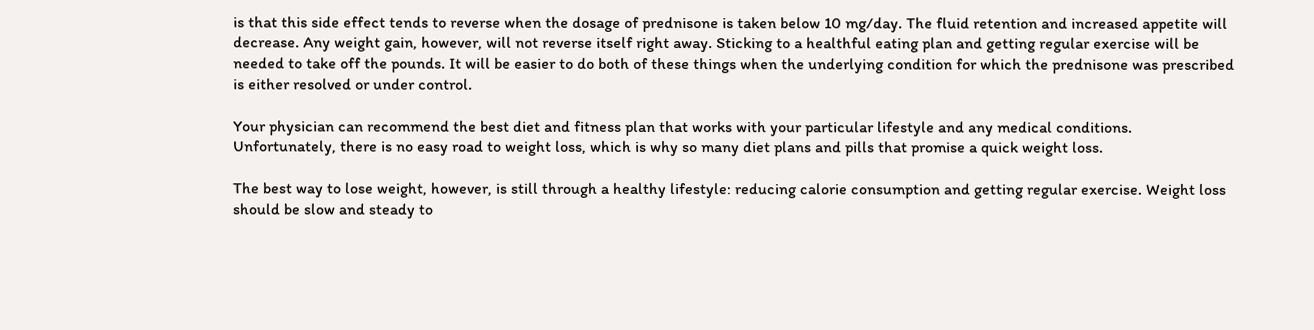is that this side effect tends to reverse when the dosage of prednisone is taken below 10 mg/day. The fluid retention and increased appetite will decrease. Any weight gain, however, will not reverse itself right away. Sticking to a healthful eating plan and getting regular exercise will be needed to take off the pounds. It will be easier to do both of these things when the underlying condition for which the prednisone was prescribed is either resolved or under control.

Your physician can recommend the best diet and fitness plan that works with your particular lifestyle and any medical conditions. Unfortunately, there is no easy road to weight loss, which is why so many diet plans and pills that promise a quick weight loss.

The best way to lose weight, however, is still through a healthy lifestyle: reducing calorie consumption and getting regular exercise. Weight loss should be slow and steady to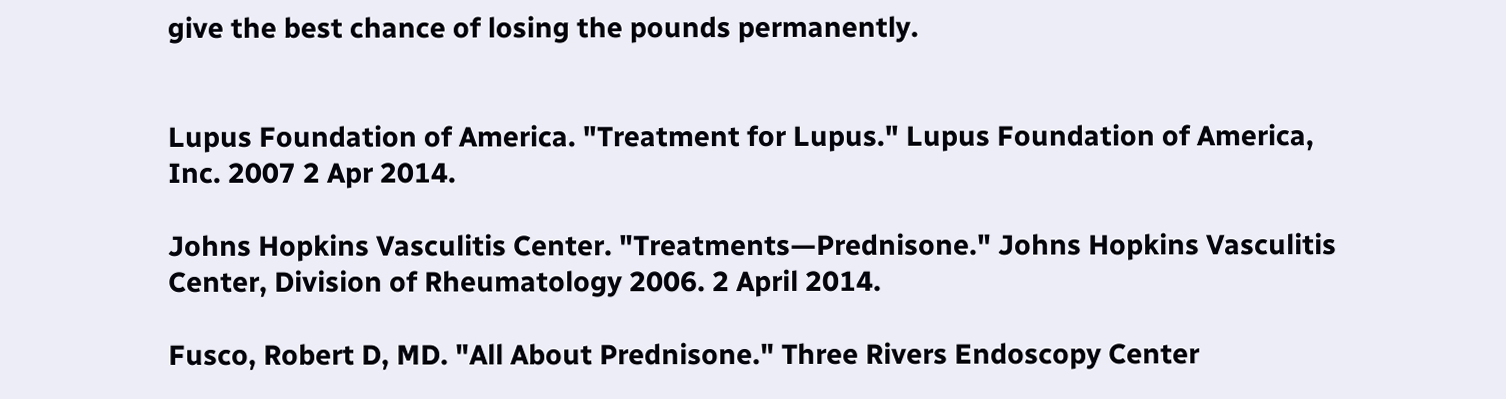give the best chance of losing the pounds permanently.


Lupus Foundation of America. "Treatment for Lupus." Lupus Foundation of America, Inc. 2007 2 Apr 2014.

Johns Hopkins Vasculitis Center. "Treatments—Prednisone." Johns Hopkins Vasculitis Center, Division of Rheumatology 2006. 2 April 2014.

Fusco, Robert D, MD. "All About Prednisone." Three Rivers Endoscopy Center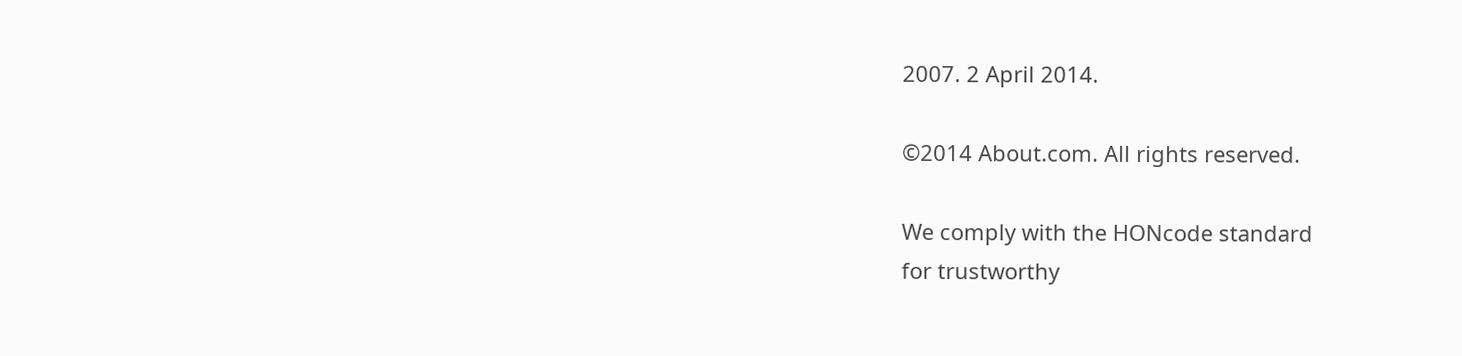2007. 2 April 2014.

©2014 About.com. All rights reserved.

We comply with the HONcode standard
for trustworthy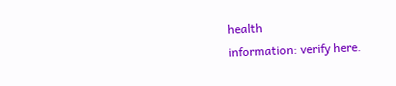health
information: verify here.